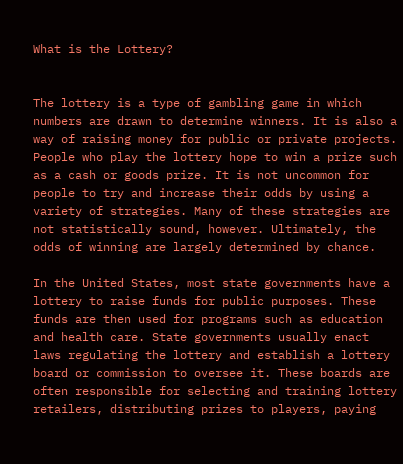What is the Lottery?


The lottery is a type of gambling game in which numbers are drawn to determine winners. It is also a way of raising money for public or private projects. People who play the lottery hope to win a prize such as a cash or goods prize. It is not uncommon for people to try and increase their odds by using a variety of strategies. Many of these strategies are not statistically sound, however. Ultimately, the odds of winning are largely determined by chance.

In the United States, most state governments have a lottery to raise funds for public purposes. These funds are then used for programs such as education and health care. State governments usually enact laws regulating the lottery and establish a lottery board or commission to oversee it. These boards are often responsible for selecting and training lottery retailers, distributing prizes to players, paying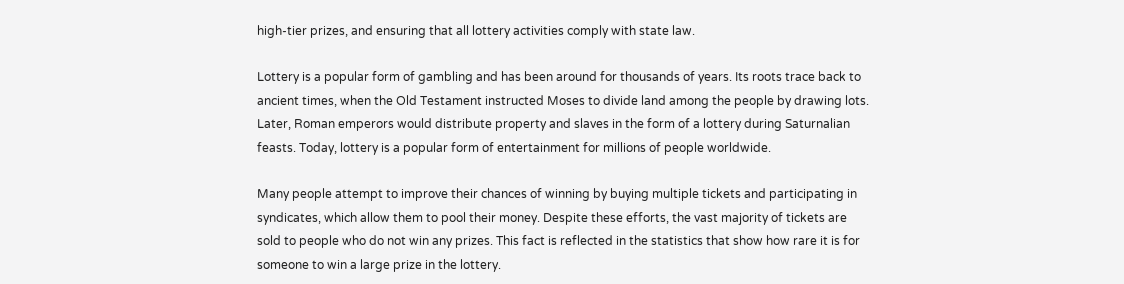high-tier prizes, and ensuring that all lottery activities comply with state law.

Lottery is a popular form of gambling and has been around for thousands of years. Its roots trace back to ancient times, when the Old Testament instructed Moses to divide land among the people by drawing lots. Later, Roman emperors would distribute property and slaves in the form of a lottery during Saturnalian feasts. Today, lottery is a popular form of entertainment for millions of people worldwide.

Many people attempt to improve their chances of winning by buying multiple tickets and participating in syndicates, which allow them to pool their money. Despite these efforts, the vast majority of tickets are sold to people who do not win any prizes. This fact is reflected in the statistics that show how rare it is for someone to win a large prize in the lottery.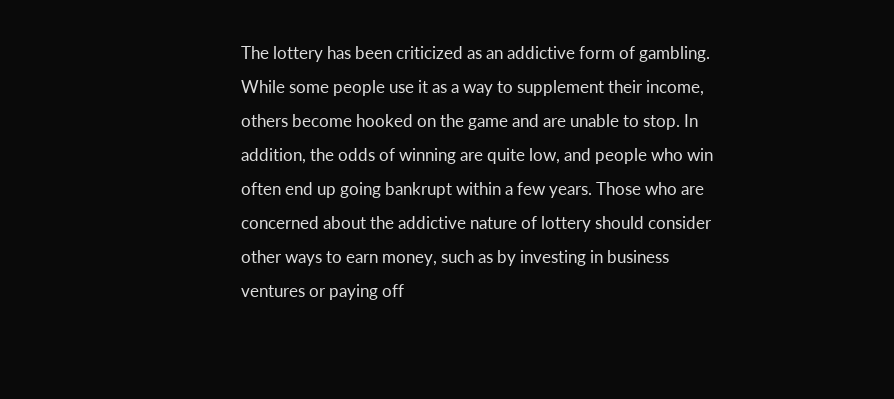The lottery has been criticized as an addictive form of gambling. While some people use it as a way to supplement their income, others become hooked on the game and are unable to stop. In addition, the odds of winning are quite low, and people who win often end up going bankrupt within a few years. Those who are concerned about the addictive nature of lottery should consider other ways to earn money, such as by investing in business ventures or paying off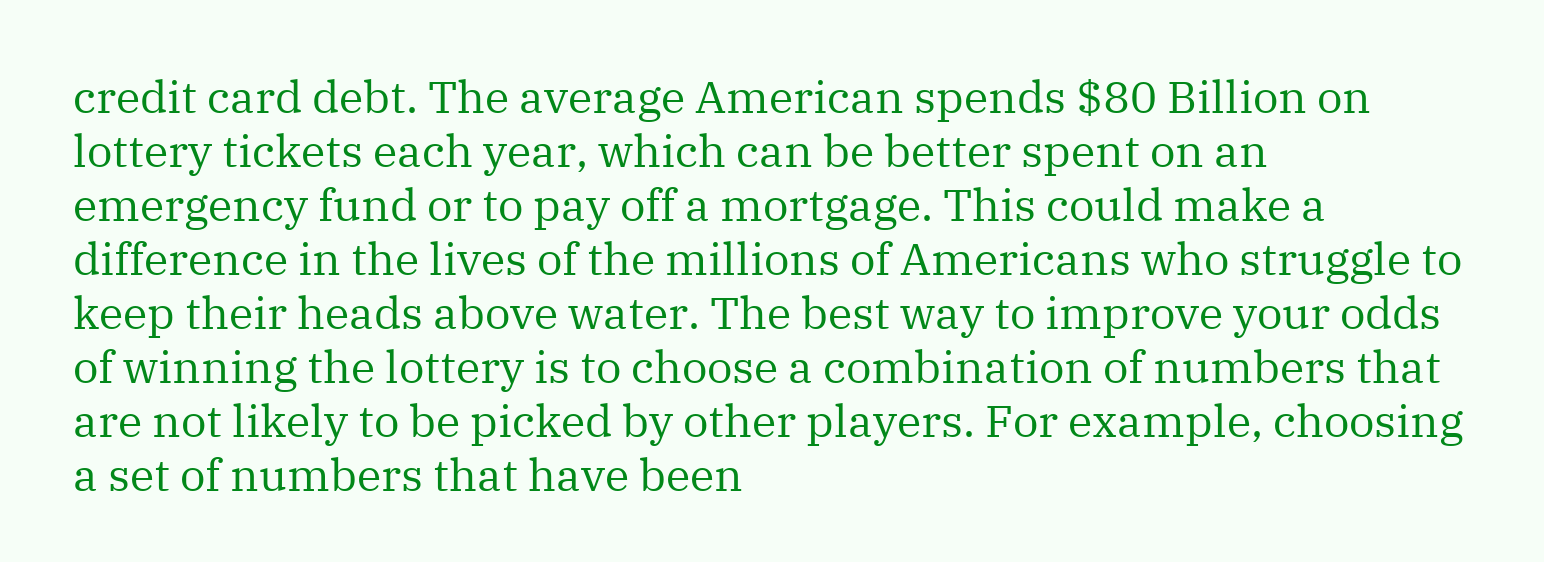credit card debt. The average American spends $80 Billion on lottery tickets each year, which can be better spent on an emergency fund or to pay off a mortgage. This could make a difference in the lives of the millions of Americans who struggle to keep their heads above water. The best way to improve your odds of winning the lottery is to choose a combination of numbers that are not likely to be picked by other players. For example, choosing a set of numbers that have been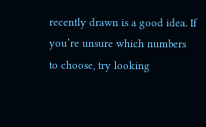recently drawn is a good idea. If you’re unsure which numbers to choose, try looking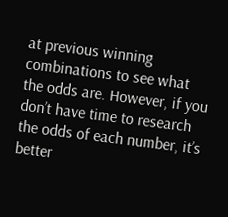at previous winning combinations to see what the odds are. However, if you don’t have time to research the odds of each number, it’s better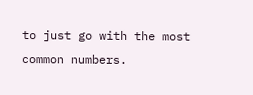to just go with the most common numbers.